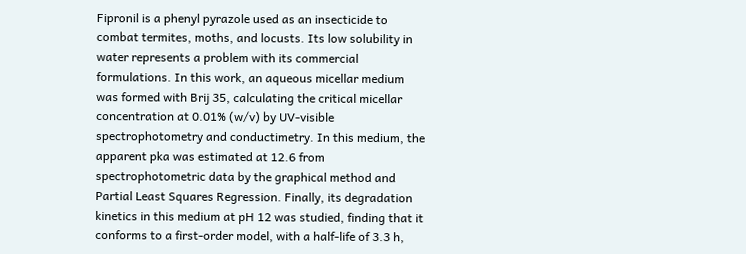Fipronil is a phenyl pyrazole used as an insecticide to combat termites, moths, and locusts. Its low solubility in water represents a problem with its commercial formulations. In this work, an aqueous micellar medium was formed with Brij 35, calculating the critical micellar concentration at 0.01% (w/v) by UV-visible spectrophotometry and conductimetry. In this medium, the apparent pka was estimated at 12.6 from spectrophotometric data by the graphical method and Partial Least Squares Regression. Finally, its degradation kinetics in this medium at pH 12 was studied, finding that it conforms to a first-order model, with a half-life of 3.3 h,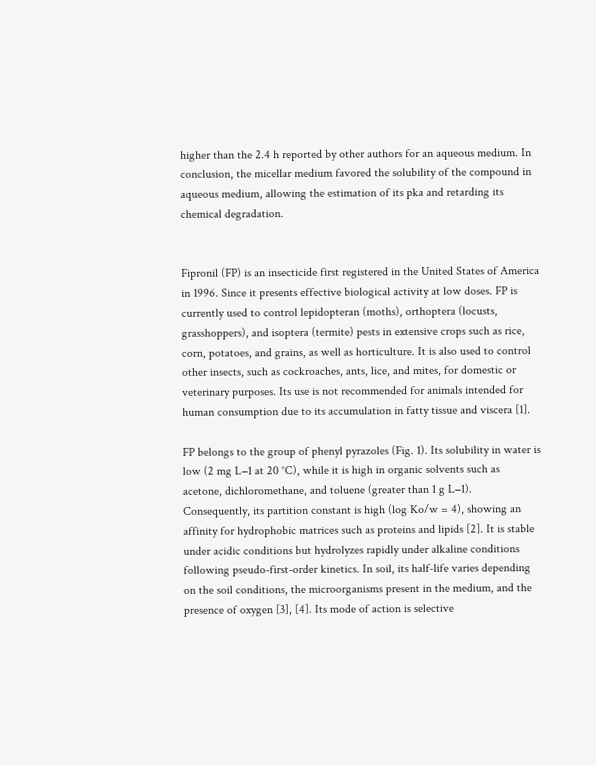higher than the 2.4 h reported by other authors for an aqueous medium. In conclusion, the micellar medium favored the solubility of the compound in aqueous medium, allowing the estimation of its pka and retarding its chemical degradation.


Fipronil (FP) is an insecticide first registered in the United States of America in 1996. Since it presents effective biological activity at low doses. FP is currently used to control lepidopteran (moths), orthoptera (locusts, grasshoppers), and isoptera (termite) pests in extensive crops such as rice, corn, potatoes, and grains, as well as horticulture. It is also used to control other insects, such as cockroaches, ants, lice, and mites, for domestic or veterinary purposes. Its use is not recommended for animals intended for human consumption due to its accumulation in fatty tissue and viscera [1].

FP belongs to the group of phenyl pyrazoles (Fig. 1). Its solubility in water is low (2 mg L−1 at 20 °C), while it is high in organic solvents such as acetone, dichloromethane, and toluene (greater than 1 g L−1). Consequently, its partition constant is high (log Ko/w = 4), showing an affinity for hydrophobic matrices such as proteins and lipids [2]. It is stable under acidic conditions but hydrolyzes rapidly under alkaline conditions following pseudo-first-order kinetics. In soil, its half-life varies depending on the soil conditions, the microorganisms present in the medium, and the presence of oxygen [3], [4]. Its mode of action is selective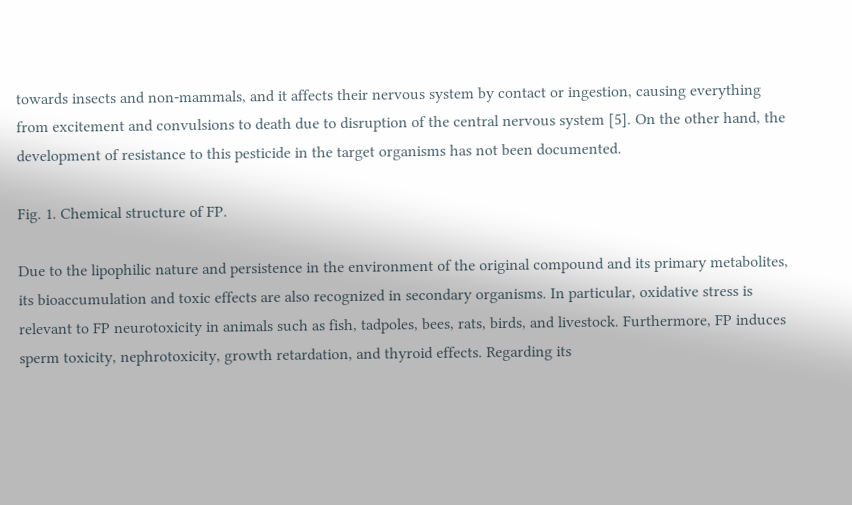towards insects and non-mammals, and it affects their nervous system by contact or ingestion, causing everything from excitement and convulsions to death due to disruption of the central nervous system [5]. On the other hand, the development of resistance to this pesticide in the target organisms has not been documented.

Fig. 1. Chemical structure of FP.

Due to the lipophilic nature and persistence in the environment of the original compound and its primary metabolites, its bioaccumulation and toxic effects are also recognized in secondary organisms. In particular, oxidative stress is relevant to FP neurotoxicity in animals such as fish, tadpoles, bees, rats, birds, and livestock. Furthermore, FP induces sperm toxicity, nephrotoxicity, growth retardation, and thyroid effects. Regarding its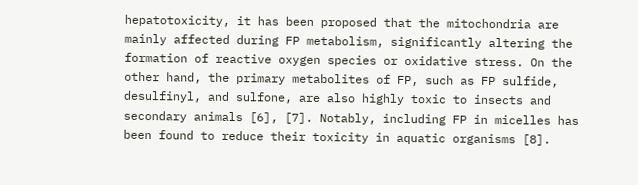hepatotoxicity, it has been proposed that the mitochondria are mainly affected during FP metabolism, significantly altering the formation of reactive oxygen species or oxidative stress. On the other hand, the primary metabolites of FP, such as FP sulfide, desulfinyl, and sulfone, are also highly toxic to insects and secondary animals [6], [7]. Notably, including FP in micelles has been found to reduce their toxicity in aquatic organisms [8].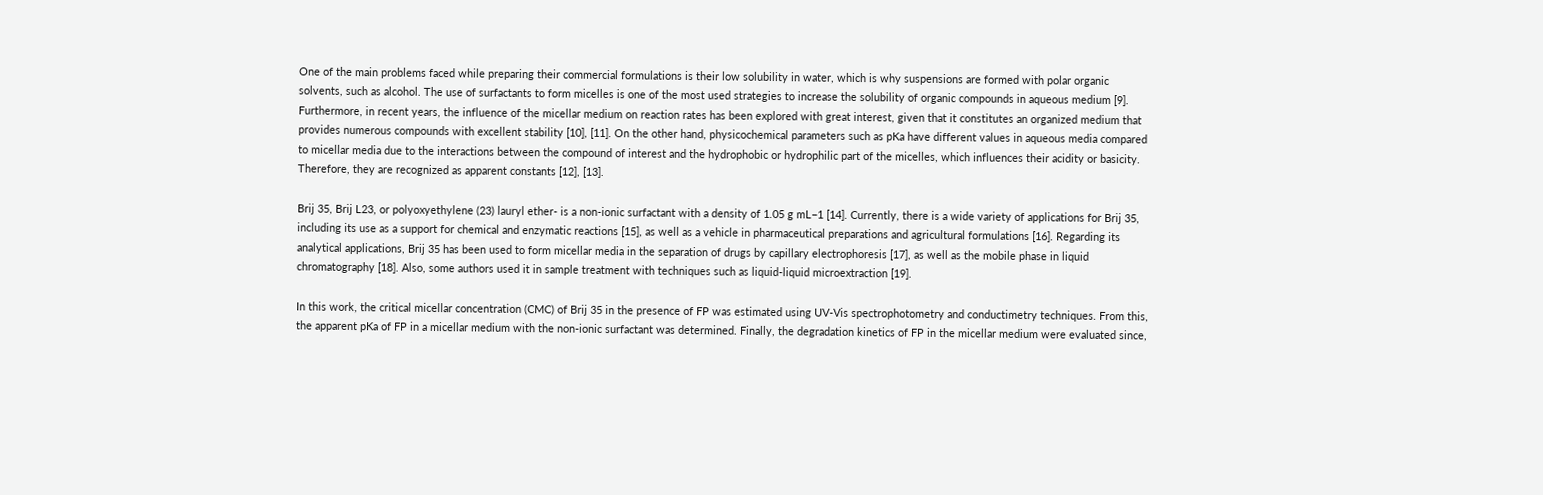One of the main problems faced while preparing their commercial formulations is their low solubility in water, which is why suspensions are formed with polar organic solvents, such as alcohol. The use of surfactants to form micelles is one of the most used strategies to increase the solubility of organic compounds in aqueous medium [9]. Furthermore, in recent years, the influence of the micellar medium on reaction rates has been explored with great interest, given that it constitutes an organized medium that provides numerous compounds with excellent stability [10], [11]. On the other hand, physicochemical parameters such as pKa have different values in aqueous media compared to micellar media due to the interactions between the compound of interest and the hydrophobic or hydrophilic part of the micelles, which influences their acidity or basicity. Therefore, they are recognized as apparent constants [12], [13].

Brij 35, Brij L23, or polyoxyethylene (23) lauryl ether- is a non-ionic surfactant with a density of 1.05 g mL−1 [14]. Currently, there is a wide variety of applications for Brij 35, including its use as a support for chemical and enzymatic reactions [15], as well as a vehicle in pharmaceutical preparations and agricultural formulations [16]. Regarding its analytical applications, Brij 35 has been used to form micellar media in the separation of drugs by capillary electrophoresis [17], as well as the mobile phase in liquid chromatography [18]. Also, some authors used it in sample treatment with techniques such as liquid-liquid microextraction [19].

In this work, the critical micellar concentration (CMC) of Brij 35 in the presence of FP was estimated using UV-Vis spectrophotometry and conductimetry techniques. From this, the apparent pKa of FP in a micellar medium with the non-ionic surfactant was determined. Finally, the degradation kinetics of FP in the micellar medium were evaluated since,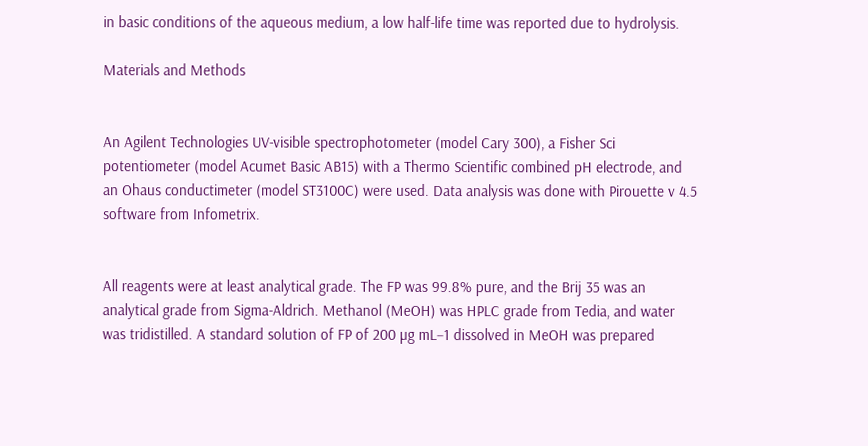in basic conditions of the aqueous medium, a low half-life time was reported due to hydrolysis.

Materials and Methods


An Agilent Technologies UV-visible spectrophotometer (model Cary 300), a Fisher Sci potentiometer (model Acumet Basic AB15) with a Thermo Scientific combined pH electrode, and an Ohaus conductimeter (model ST3100C) were used. Data analysis was done with Pirouette v 4.5 software from Infometrix.


All reagents were at least analytical grade. The FP was 99.8% pure, and the Brij 35 was an analytical grade from Sigma-Aldrich. Methanol (MeOH) was HPLC grade from Tedia, and water was tridistilled. A standard solution of FP of 200 µg mL−1 dissolved in MeOH was prepared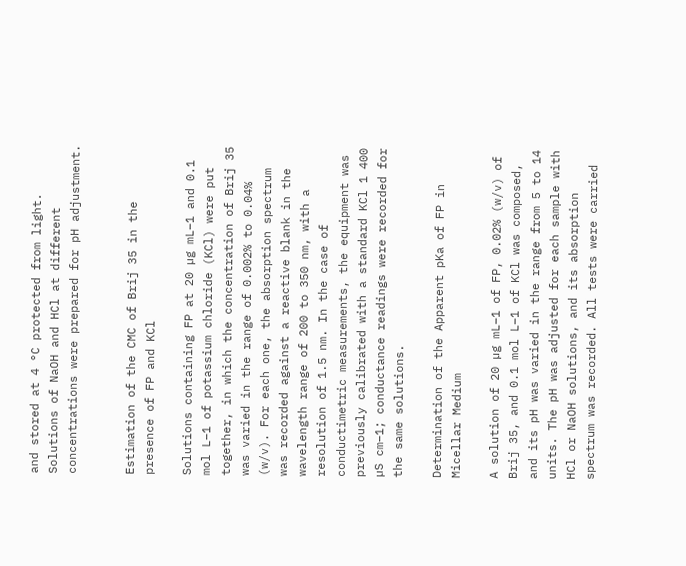and stored at 4 °C protected from light. Solutions of NaOH and HCl at different concentrations were prepared for pH adjustment.


Estimation of the CMC of Brij 35 in the presence of FP and KCl

Solutions containing FP at 20 µg mL−1 and 0.1 mol L−1 of potassium chloride (KCl) were put together, in which the concentration of Brij 35 was varied in the range of 0.002% to 0.04% (w/v). For each one, the absorption spectrum was recorded against a reactive blank in the wavelength range of 200 to 350 nm, with a resolution of 1.5 nm. In the case of conductimetric measurements, the equipment was previously calibrated with a standard KCl 1 400 µS cm−1; conductance readings were recorded for the same solutions.

Determination of the Apparent pKa of FP in Micellar Medium

A solution of 20 µg mL−1 of FP, 0.02% (w/v) of Brij 35, and 0.1 mol L−1 of KCl was composed, and its pH was varied in the range from 5 to 14 units. The pH was adjusted for each sample with HCl or NaOH solutions, and its absorption spectrum was recorded. All tests were carried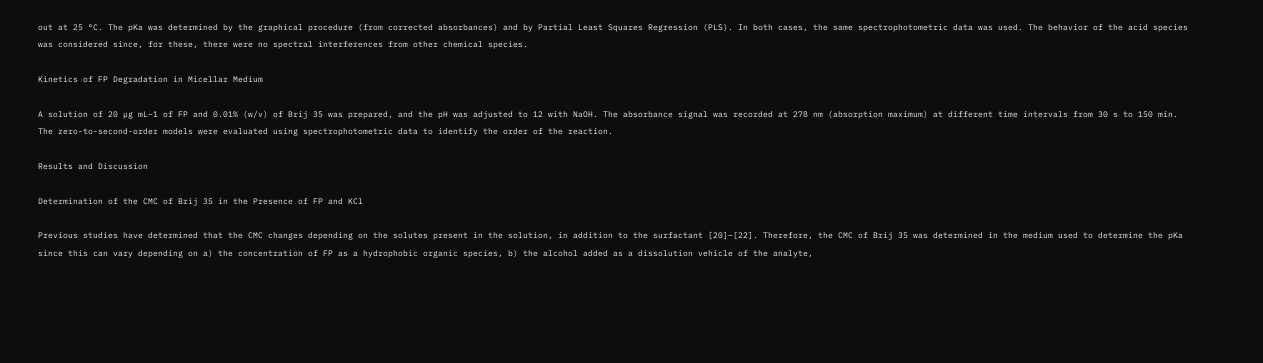out at 25 °C. The pKa was determined by the graphical procedure (from corrected absorbances) and by Partial Least Squares Regression (PLS). In both cases, the same spectrophotometric data was used. The behavior of the acid species was considered since, for these, there were no spectral interferences from other chemical species.

Kinetics of FP Degradation in Micellar Medium

A solution of 20 µg mL−1 of FP and 0.01% (w/v) of Brij 35 was prepared, and the pH was adjusted to 12 with NaOH. The absorbance signal was recorded at 278 nm (absorption maximum) at different time intervals from 30 s to 150 min. The zero-to-second-order models were evaluated using spectrophotometric data to identify the order of the reaction.

Results and Discussion

Determination of the CMC of Brij 35 in the Presence of FP and KCl

Previous studies have determined that the CMC changes depending on the solutes present in the solution, in addition to the surfactant [20]–[22]. Therefore, the CMC of Brij 35 was determined in the medium used to determine the pKa since this can vary depending on a) the concentration of FP as a hydrophobic organic species, b) the alcohol added as a dissolution vehicle of the analyte,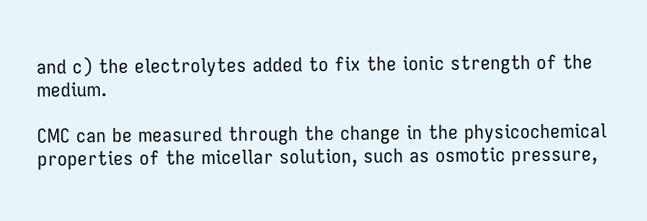and c) the electrolytes added to fix the ionic strength of the medium.

CMC can be measured through the change in the physicochemical properties of the micellar solution, such as osmotic pressure,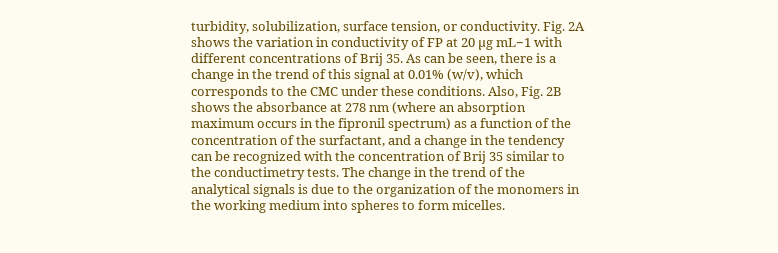turbidity, solubilization, surface tension, or conductivity. Fig. 2A shows the variation in conductivity of FP at 20 µg mL−1 with different concentrations of Brij 35. As can be seen, there is a change in the trend of this signal at 0.01% (w/v), which corresponds to the CMC under these conditions. Also, Fig. 2B shows the absorbance at 278 nm (where an absorption maximum occurs in the fipronil spectrum) as a function of the concentration of the surfactant, and a change in the tendency can be recognized with the concentration of Brij 35 similar to the conductimetry tests. The change in the trend of the analytical signals is due to the organization of the monomers in the working medium into spheres to form micelles.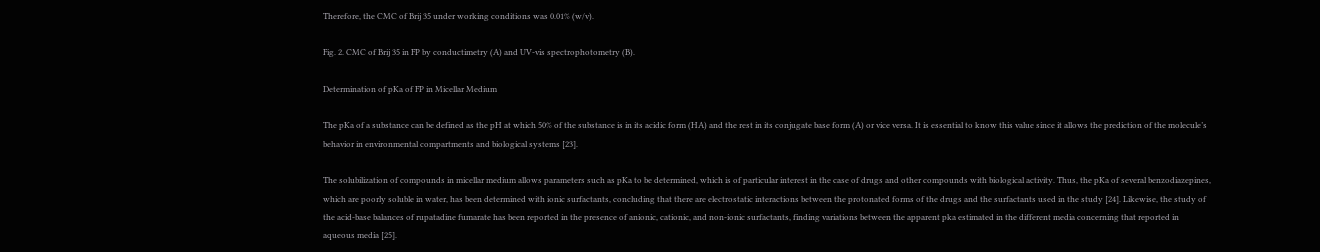Therefore, the CMC of Brij 35 under working conditions was 0.01% (w/v).

Fig. 2. CMC of Brij 35 in FP by conductimetry (A) and UV-vis spectrophotometry (B).

Determination of pKa of FP in Micellar Medium

The pKa of a substance can be defined as the pH at which 50% of the substance is in its acidic form (HA) and the rest in its conjugate base form (A) or vice versa. It is essential to know this value since it allows the prediction of the molecule’s behavior in environmental compartments and biological systems [23].

The solubilization of compounds in micellar medium allows parameters such as pKa to be determined, which is of particular interest in the case of drugs and other compounds with biological activity. Thus, the pKa of several benzodiazepines, which are poorly soluble in water, has been determined with ionic surfactants, concluding that there are electrostatic interactions between the protonated forms of the drugs and the surfactants used in the study [24]. Likewise, the study of the acid-base balances of rupatadine fumarate has been reported in the presence of anionic, cationic, and non-ionic surfactants, finding variations between the apparent pka estimated in the different media concerning that reported in aqueous media [25].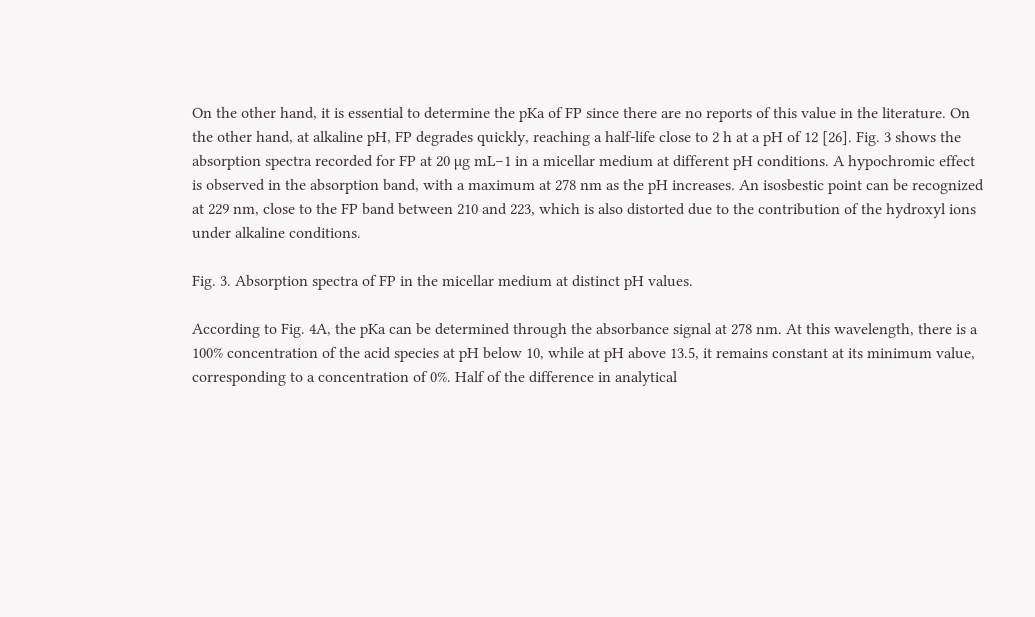On the other hand, it is essential to determine the pKa of FP since there are no reports of this value in the literature. On the other hand, at alkaline pH, FP degrades quickly, reaching a half-life close to 2 h at a pH of 12 [26]. Fig. 3 shows the absorption spectra recorded for FP at 20 µg mL−1 in a micellar medium at different pH conditions. A hypochromic effect is observed in the absorption band, with a maximum at 278 nm as the pH increases. An isosbestic point can be recognized at 229 nm, close to the FP band between 210 and 223, which is also distorted due to the contribution of the hydroxyl ions under alkaline conditions.

Fig. 3. Absorption spectra of FP in the micellar medium at distinct pH values.

According to Fig. 4A, the pKa can be determined through the absorbance signal at 278 nm. At this wavelength, there is a 100% concentration of the acid species at pH below 10, while at pH above 13.5, it remains constant at its minimum value, corresponding to a concentration of 0%. Half of the difference in analytical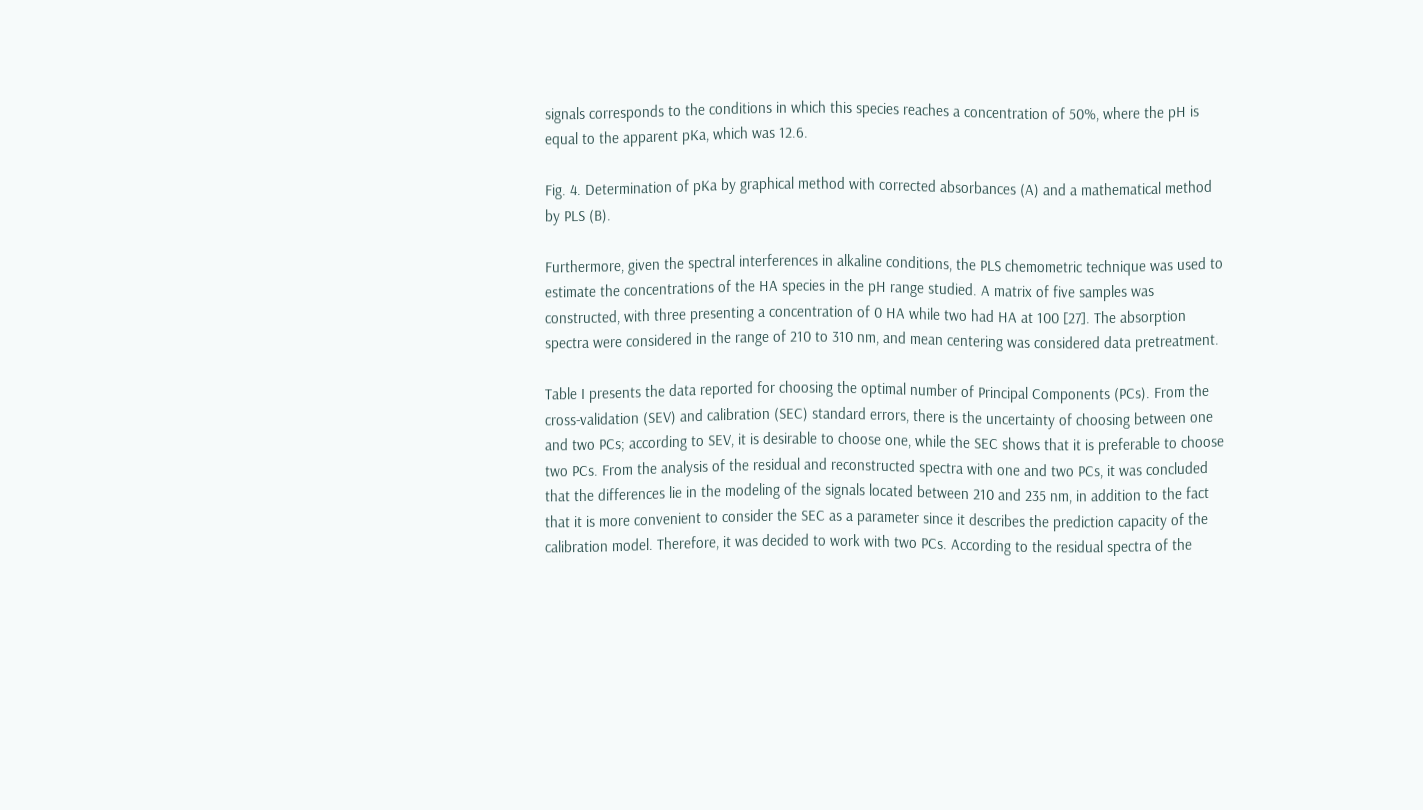signals corresponds to the conditions in which this species reaches a concentration of 50%, where the pH is equal to the apparent pKa, which was 12.6.

Fig. 4. Determination of pKa by graphical method with corrected absorbances (A) and a mathematical method by PLS (B).

Furthermore, given the spectral interferences in alkaline conditions, the PLS chemometric technique was used to estimate the concentrations of the HA species in the pH range studied. A matrix of five samples was constructed, with three presenting a concentration of 0 HA while two had HA at 100 [27]. The absorption spectra were considered in the range of 210 to 310 nm, and mean centering was considered data pretreatment.

Table I presents the data reported for choosing the optimal number of Principal Components (PCs). From the cross-validation (SEV) and calibration (SEC) standard errors, there is the uncertainty of choosing between one and two PCs; according to SEV, it is desirable to choose one, while the SEC shows that it is preferable to choose two PCs. From the analysis of the residual and reconstructed spectra with one and two PCs, it was concluded that the differences lie in the modeling of the signals located between 210 and 235 nm, in addition to the fact that it is more convenient to consider the SEC as a parameter since it describes the prediction capacity of the calibration model. Therefore, it was decided to work with two PCs. According to the residual spectra of the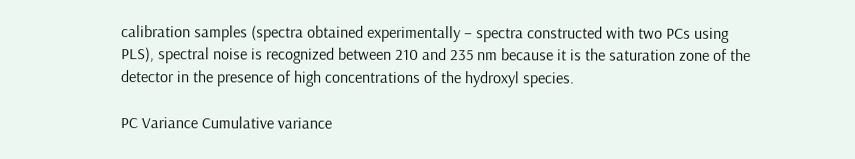calibration samples (spectra obtained experimentally – spectra constructed with two PCs using PLS), spectral noise is recognized between 210 and 235 nm because it is the saturation zone of the detector in the presence of high concentrations of the hydroxyl species.

PC Variance Cumulative variance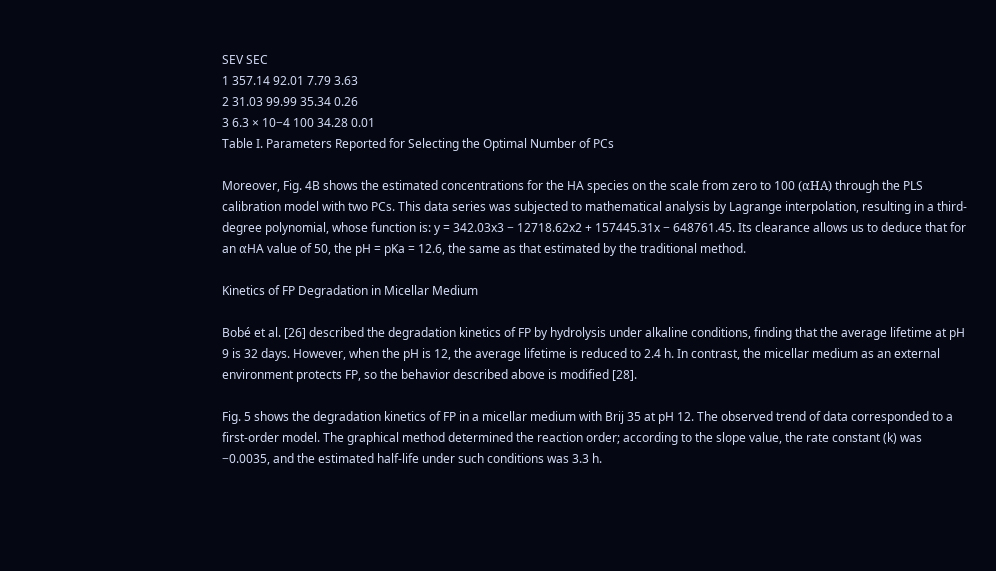SEV SEC
1 357.14 92.01 7.79 3.63
2 31.03 99.99 35.34 0.26
3 6.3 × 10−4 100 34.28 0.01
Table I. Parameters Reported for Selecting the Optimal Number of PCs

Moreover, Fig. 4B shows the estimated concentrations for the HA species on the scale from zero to 100 (αHA) through the PLS calibration model with two PCs. This data series was subjected to mathematical analysis by Lagrange interpolation, resulting in a third-degree polynomial, whose function is: y = 342.03x3 − 12718.62x2 + 157445.31x − 648761.45. Its clearance allows us to deduce that for an αHA value of 50, the pH = pKa = 12.6, the same as that estimated by the traditional method.

Kinetics of FP Degradation in Micellar Medium

Bobé et al. [26] described the degradation kinetics of FP by hydrolysis under alkaline conditions, finding that the average lifetime at pH 9 is 32 days. However, when the pH is 12, the average lifetime is reduced to 2.4 h. In contrast, the micellar medium as an external environment protects FP, so the behavior described above is modified [28].

Fig. 5 shows the degradation kinetics of FP in a micellar medium with Brij 35 at pH 12. The observed trend of data corresponded to a first-order model. The graphical method determined the reaction order; according to the slope value, the rate constant (k) was −0.0035, and the estimated half-life under such conditions was 3.3 h.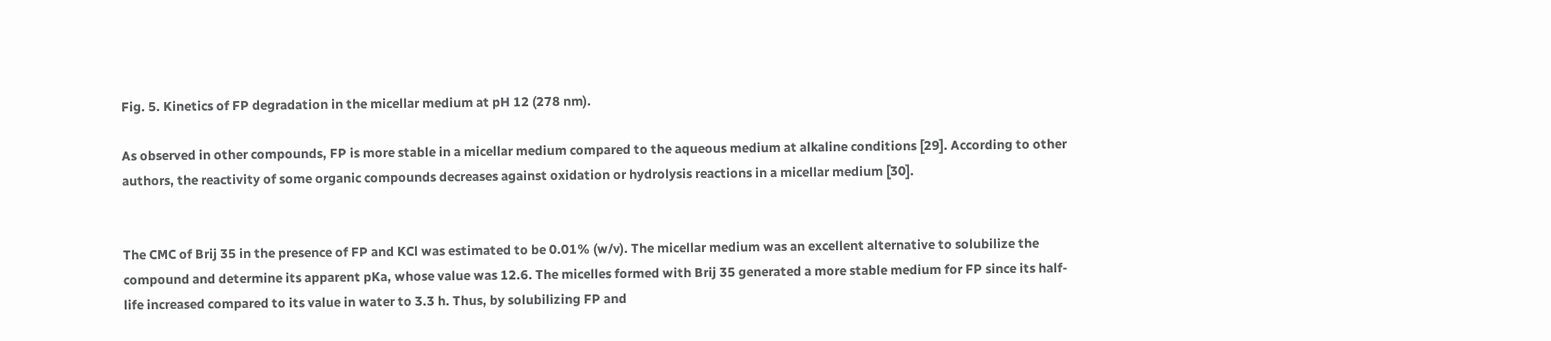Fig. 5. Kinetics of FP degradation in the micellar medium at pH 12 (278 nm).

As observed in other compounds, FP is more stable in a micellar medium compared to the aqueous medium at alkaline conditions [29]. According to other authors, the reactivity of some organic compounds decreases against oxidation or hydrolysis reactions in a micellar medium [30].


The CMC of Brij 35 in the presence of FP and KCl was estimated to be 0.01% (w/v). The micellar medium was an excellent alternative to solubilize the compound and determine its apparent pKa, whose value was 12.6. The micelles formed with Brij 35 generated a more stable medium for FP since its half-life increased compared to its value in water to 3.3 h. Thus, by solubilizing FP and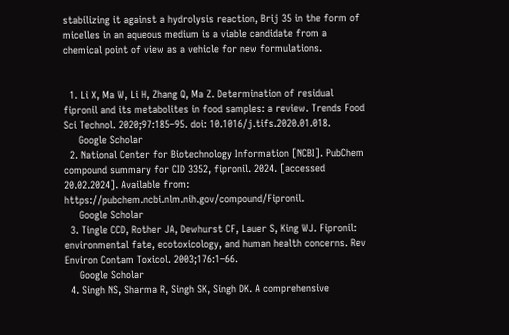stabilizing it against a hydrolysis reaction, Brij 35 in the form of micelles in an aqueous medium is a viable candidate from a chemical point of view as a vehicle for new formulations.


  1. Li X, Ma W, Li H, Zhang Q, Ma Z. Determination of residual fipronil and its metabolites in food samples: a review. Trends Food Sci Technol. 2020;97:185–95. doi: 10.1016/j.tifs.2020.01.018.
     Google Scholar
  2. National Center for Biotechnology Information [NCBI]. PubChem compound summary for CID 3352, fipronil. 2024. [accessed 20.02.2024]. Available from: https://pubchem.ncbi.nlm.nih.gov/compound/Fipronil.
     Google Scholar
  3. Tingle CCD, Rother JA, Dewhurst CF, Lauer S, King WJ. Fipronil: environmental fate, ecotoxicology, and human health concerns. Rev Environ Contam Toxicol. 2003;176:1–66.
     Google Scholar
  4. Singh NS, Sharma R, Singh SK, Singh DK. A comprehensive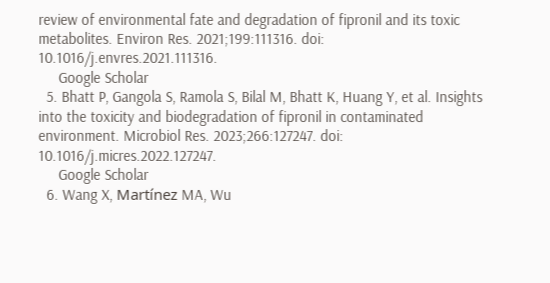review of environmental fate and degradation of fipronil and its toxic metabolites. Environ Res. 2021;199:111316. doi: 10.1016/j.envres.2021.111316.
     Google Scholar
  5. Bhatt P, Gangola S, Ramola S, Bilal M, Bhatt K, Huang Y, et al. Insights into the toxicity and biodegradation of fipronil in contaminated environment. Microbiol Res. 2023;266:127247. doi: 10.1016/j.micres.2022.127247.
     Google Scholar
  6. Wang X, Martínez MA, Wu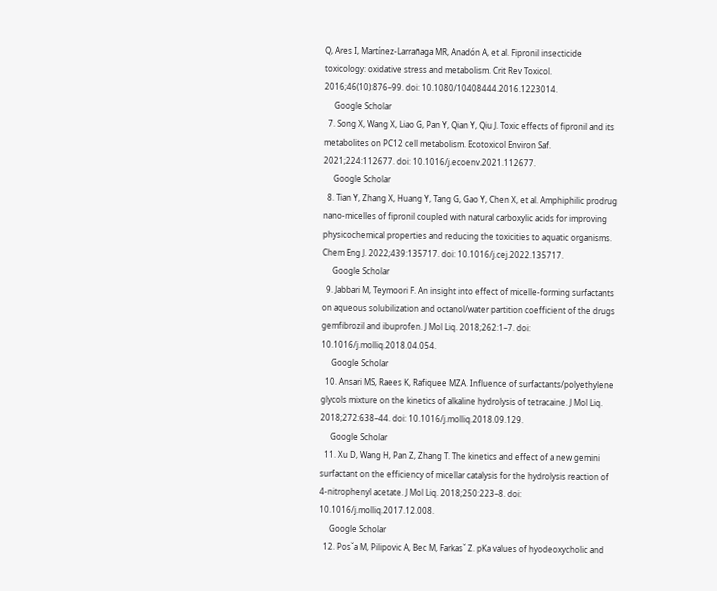Q, Ares I, Martínez-Larrañaga MR, Anadón A, et al. Fipronil insecticide toxicology: oxidative stress and metabolism. Crit Rev Toxicol. 2016;46(10):876–99. doi: 10.1080/10408444.2016.1223014.
     Google Scholar
  7. Song X, Wang X, Liao G, Pan Y, Qian Y, Qiu J. Toxic effects of fipronil and its metabolites on PC12 cell metabolism. Ecotoxicol Environ Saf. 2021;224:112677. doi: 10.1016/j.ecoenv.2021.112677.
     Google Scholar
  8. Tian Y, Zhang X, Huang Y, Tang G, Gao Y, Chen X, et al. Amphiphilic prodrug nano-micelles of fipronil coupled with natural carboxylic acids for improving physicochemical properties and reducing the toxicities to aquatic organisms. Chem Eng J. 2022;439:135717. doi: 10.1016/j.cej.2022.135717.
     Google Scholar
  9. Jabbari M, Teymoori F. An insight into effect of micelle-forming surfactants on aqueous solubilization and octanol/water partition coefficient of the drugs gemfibrozil and ibuprofen. J Mol Liq. 2018;262:1–7. doi: 10.1016/j.molliq.2018.04.054.
     Google Scholar
  10. Ansari MS, Raees K, Rafiquee MZA. Influence of surfactants/polyethylene glycols mixture on the kinetics of alkaline hydrolysis of tetracaine. J Mol Liq. 2018;272:638–44. doi: 10.1016/j.molliq.2018.09.129.
     Google Scholar
  11. Xu D, Wang H, Pan Z, Zhang T. The kinetics and effect of a new gemini surfactant on the efficiency of micellar catalysis for the hydrolysis reaction of 4-nitrophenyl acetate. J Mol Liq. 2018;250:223–8. doi: 10.1016/j.molliq.2017.12.008.
     Google Scholar
  12. Posˇa M, Pilipovic A, Bec M, Farkasˇ Z. pKa values of hyodeoxycholic and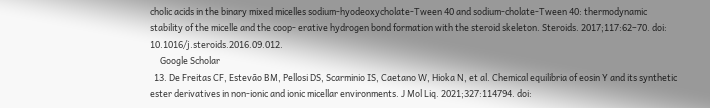cholic acids in the binary mixed micelles sodium-hyodeoxycholate-Tween 40 and sodium-cholate-Tween 40: thermodynamic stability of the micelle and the coop- erative hydrogen bond formation with the steroid skeleton. Steroids. 2017;117:62–70. doi: 10.1016/j.steroids.2016.09.012.
     Google Scholar
  13. De Freitas CF, Estevão BM, Pellosi DS, Scarminio IS, Caetano W, Hioka N, et al. Chemical equilibria of eosin Y and its synthetic ester derivatives in non-ionic and ionic micellar environments. J Mol Liq. 2021;327:114794. doi: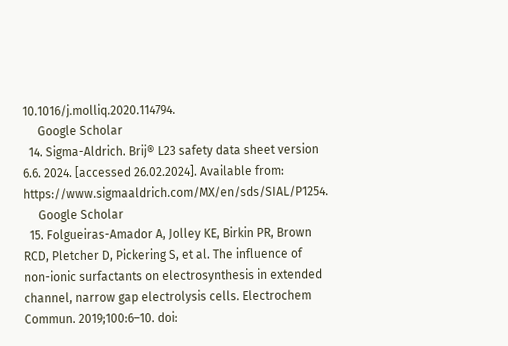10.1016/j.molliq.2020.114794.
     Google Scholar
  14. Sigma-Aldrich. Brij® L23 safety data sheet version 6.6. 2024. [accessed 26.02.2024]. Available from: https://www.sigmaaldrich.com/MX/en/sds/SIAL/P1254.
     Google Scholar
  15. Folgueiras-Amador A, Jolley KE, Birkin PR, Brown RCD, Pletcher D, Pickering S, et al. The influence of non-ionic surfactants on electrosynthesis in extended channel, narrow gap electrolysis cells. Electrochem Commun. 2019;100:6–10. doi: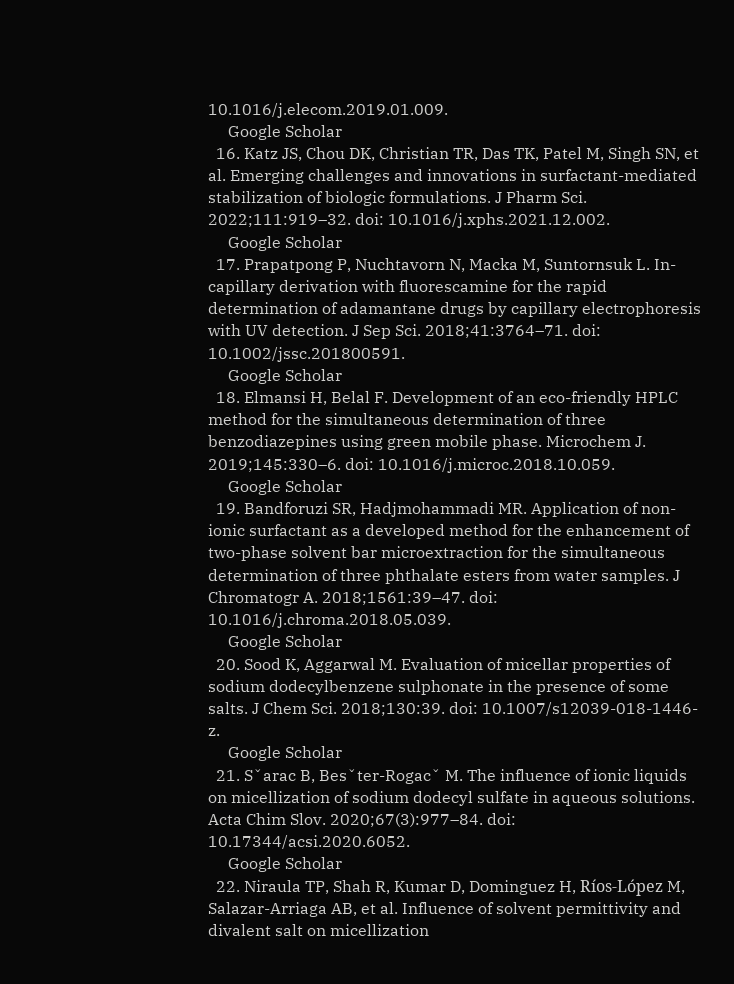10.1016/j.elecom.2019.01.009.
     Google Scholar
  16. Katz JS, Chou DK, Christian TR, Das TK, Patel M, Singh SN, et al. Emerging challenges and innovations in surfactant-mediated stabilization of biologic formulations. J Pharm Sci. 2022;111:919–32. doi: 10.1016/j.xphs.2021.12.002.
     Google Scholar
  17. Prapatpong P, Nuchtavorn N, Macka M, Suntornsuk L. In-capillary derivation with fluorescamine for the rapid determination of adamantane drugs by capillary electrophoresis with UV detection. J Sep Sci. 2018;41:3764–71. doi: 10.1002/jssc.201800591.
     Google Scholar
  18. Elmansi H, Belal F. Development of an eco-friendly HPLC method for the simultaneous determination of three benzodiazepines using green mobile phase. Microchem J. 2019;145:330–6. doi: 10.1016/j.microc.2018.10.059.
     Google Scholar
  19. Bandforuzi SR, Hadjmohammadi MR. Application of non-ionic surfactant as a developed method for the enhancement of two-phase solvent bar microextraction for the simultaneous determination of three phthalate esters from water samples. J Chromatogr A. 2018;1561:39–47. doi: 10.1016/j.chroma.2018.05.039.
     Google Scholar
  20. Sood K, Aggarwal M. Evaluation of micellar properties of sodium dodecylbenzene sulphonate in the presence of some salts. J Chem Sci. 2018;130:39. doi: 10.1007/s12039-018-1446-z.
     Google Scholar
  21. Sˇarac B, Besˇter-Rogacˇ M. The influence of ionic liquids on micellization of sodium dodecyl sulfate in aqueous solutions. Acta Chim Slov. 2020;67(3):977–84. doi: 10.17344/acsi.2020.6052.
     Google Scholar
  22. Niraula TP, Shah R, Kumar D, Dominguez H, Ríos-López M, Salazar-Arriaga AB, et al. Influence of solvent permittivity and divalent salt on micellization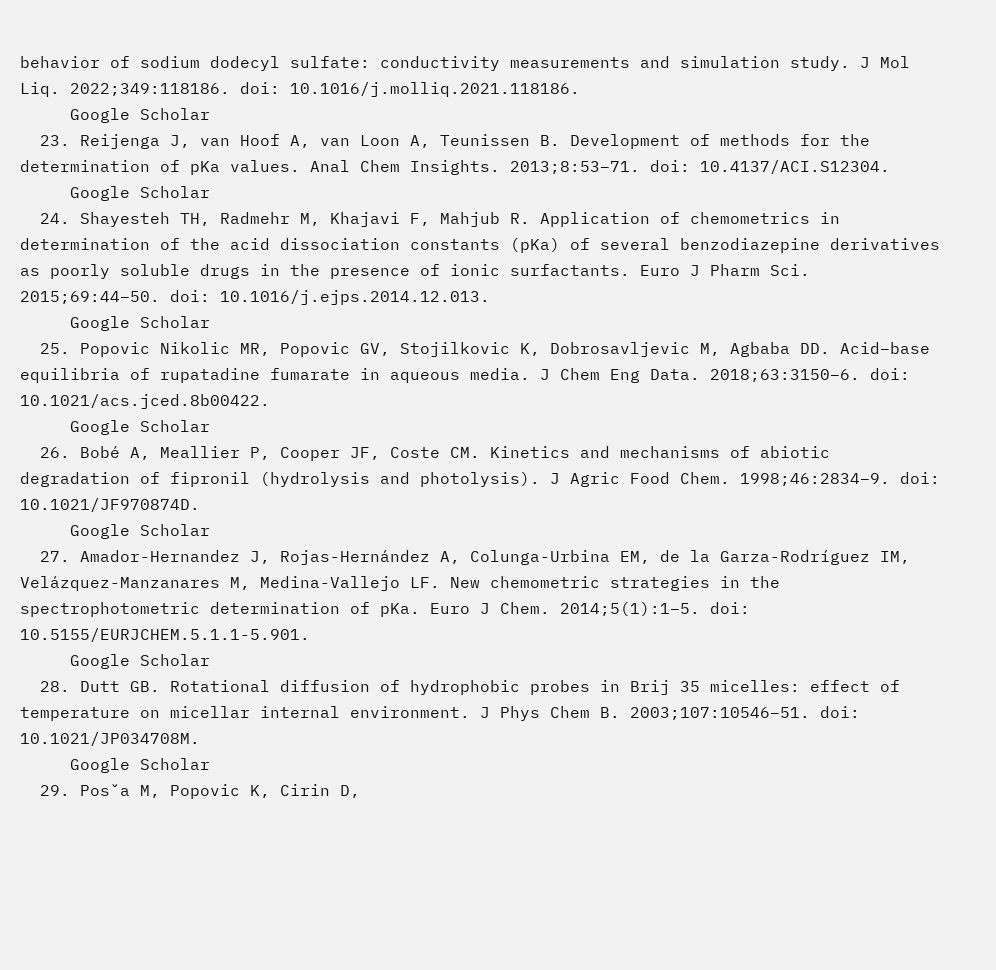behavior of sodium dodecyl sulfate: conductivity measurements and simulation study. J Mol Liq. 2022;349:118186. doi: 10.1016/j.molliq.2021.118186.
     Google Scholar
  23. Reijenga J, van Hoof A, van Loon A, Teunissen B. Development of methods for the determination of pKa values. Anal Chem Insights. 2013;8:53–71. doi: 10.4137/ACI.S12304.
     Google Scholar
  24. Shayesteh TH, Radmehr M, Khajavi F, Mahjub R. Application of chemometrics in determination of the acid dissociation constants (pKa) of several benzodiazepine derivatives as poorly soluble drugs in the presence of ionic surfactants. Euro J Pharm Sci. 2015;69:44–50. doi: 10.1016/j.ejps.2014.12.013.
     Google Scholar
  25. Popovic Nikolic MR, Popovic GV, Stojilkovic K, Dobrosavljevic M, Agbaba DD. Acid−base equilibria of rupatadine fumarate in aqueous media. J Chem Eng Data. 2018;63:3150–6. doi: 10.1021/acs.jced.8b00422.
     Google Scholar
  26. Bobé A, Meallier P, Cooper JF, Coste CM. Kinetics and mechanisms of abiotic degradation of fipronil (hydrolysis and photolysis). J Agric Food Chem. 1998;46:2834–9. doi: 10.1021/JF970874D.
     Google Scholar
  27. Amador-Hernandez J, Rojas-Hernández A, Colunga-Urbina EM, de la Garza-Rodríguez IM, Velázquez-Manzanares M, Medina-Vallejo LF. New chemometric strategies in the spectrophotometric determination of pKa. Euro J Chem. 2014;5(1):1–5. doi: 10.5155/EURJCHEM.5.1.1-5.901.
     Google Scholar
  28. Dutt GB. Rotational diffusion of hydrophobic probes in Brij 35 micelles: effect of temperature on micellar internal environment. J Phys Chem B. 2003;107:10546–51. doi: 10.1021/JP034708M.
     Google Scholar
  29. Posˇa M, Popovic K, Cirin D,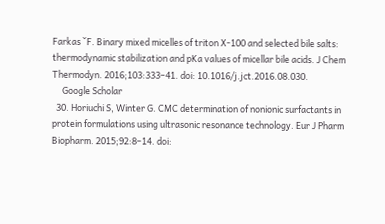Farkas ˇF. Binary mixed micelles of triton X-100 and selected bile salts: thermodynamic stabilization and pKa values of micellar bile acids. J Chem Thermodyn. 2016;103:333–41. doi: 10.1016/j.jct.2016.08.030.
     Google Scholar
  30. Horiuchi S, Winter G. CMC determination of nonionic surfactants in protein formulations using ultrasonic resonance technology. Eur J Pharm Biopharm. 2015;92:8–14. doi: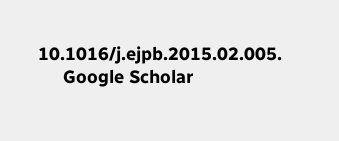10.1016/j.ejpb.2015.02.005.
     Google Scholar